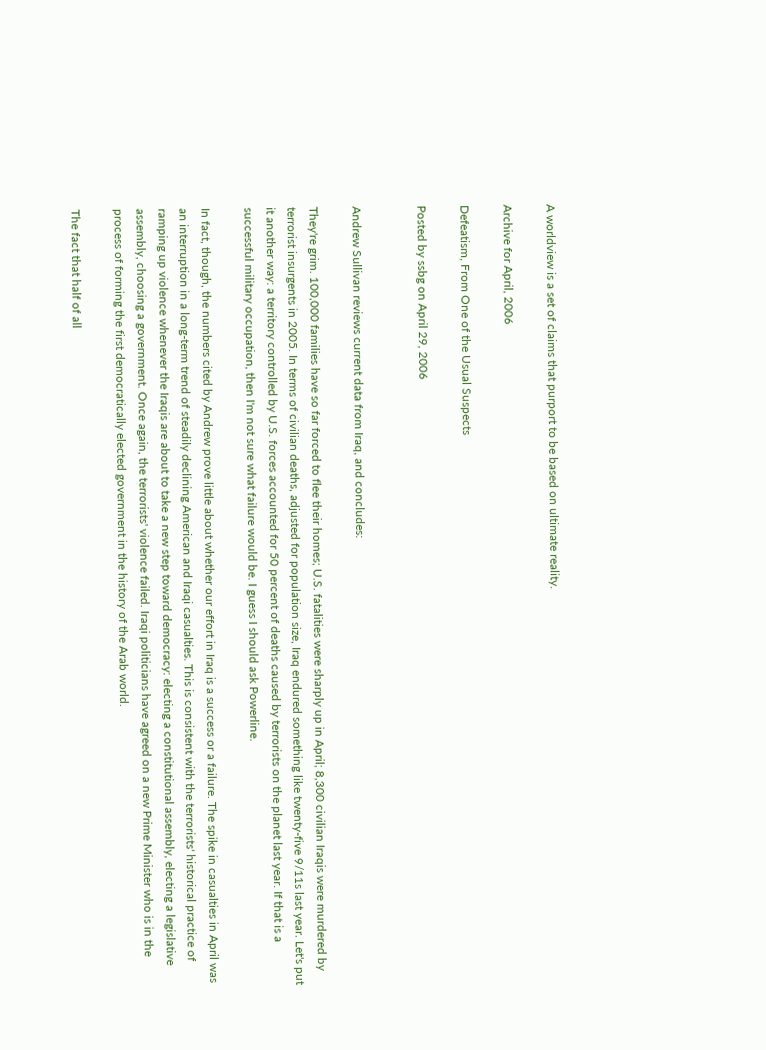A worldview is a set of claims that purport to be based on ultimate reality.

Archive for April, 2006

Defeatism, From One of the Usual Suspects

Posted by ssbg on April 29, 2006


Andrew Sullivan reviews current data from Iraq, and concludes:

They're grim. 100,000 families have so far forced to flee their homes; U.S. fatalities were sharply up in April; 8,300 civilian Iraqis were murdered by terrorist insurgents in 2005. In terms of civilian deaths, adjusted for population size, Iraq endured something like twenty-five 9/11s last year. Let's put it another way: a territory controlled by U.S. forces accounted for 50 percent of deaths caused by terrorists on the planet last year. If that is a successful military occupation, then I'm not sure what failure would be. I guess I should ask Powerline.

In fact, though, the numbers cited by Andrew prove little about whether our effort in Iraq is a success or a failure. The spike in casualties in April was an interruption in a long-term trend of steadily declining American and Iraqi casualties. This is consistent with the terrorists' historical practice of ramping up violence whenever the Iraqis are about to take a new step toward democracy: electing a constitutional assembly, electing a legislative assembly, choosing a government. Once again, the terrorists' violence failed. Iraqi politicians have agreed on a new Prime Minister who is in the process of forming the first democratically elected government in the history of the Arab world.

The fact that half of all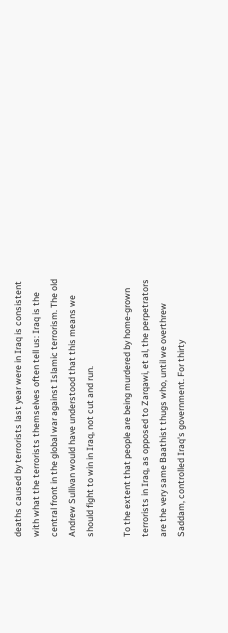deaths caused by terrorists last year were in Iraq is consistent with what the terrorists themselves often tell us: Iraq is the central front in the global war against Islamic terrorism. The old Andrew Sullivan would have understood that this means we should fight to win in Iraq, not cut and run.

To the extent that people are being murdered by home-grown terrorists in Iraq, as opposed to Zarqawi, et al, the perpetrators are the very same Baathist thugs who, until we overthrew Saddam, controlled Iraq's government. For thirty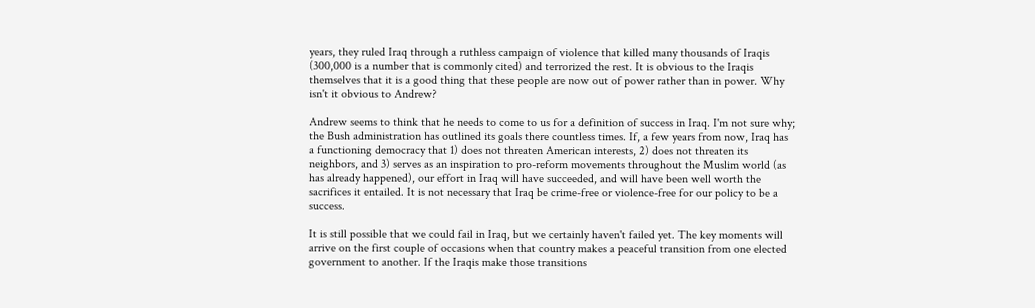years, they ruled Iraq through a ruthless campaign of violence that killed many thousands of Iraqis (300,000 is a number that is commonly cited) and terrorized the rest. It is obvious to the Iraqis themselves that it is a good thing that these people are now out of power rather than in power. Why isn't it obvious to Andrew?

Andrew seems to think that he needs to come to us for a definition of success in Iraq. I'm not sure why; the Bush administration has outlined its goals there countless times. If, a few years from now, Iraq has a functioning democracy that 1) does not threaten American interests, 2) does not threaten its neighbors, and 3) serves as an inspiration to pro-reform movements throughout the Muslim world (as has already happened), our effort in Iraq will have succeeded, and will have been well worth the sacrifices it entailed. It is not necessary that Iraq be crime-free or violence-free for our policy to be a success.

It is still possible that we could fail in Iraq, but we certainly haven't failed yet. The key moments will arrive on the first couple of occasions when that country makes a peaceful transition from one elected government to another. If the Iraqis make those transitions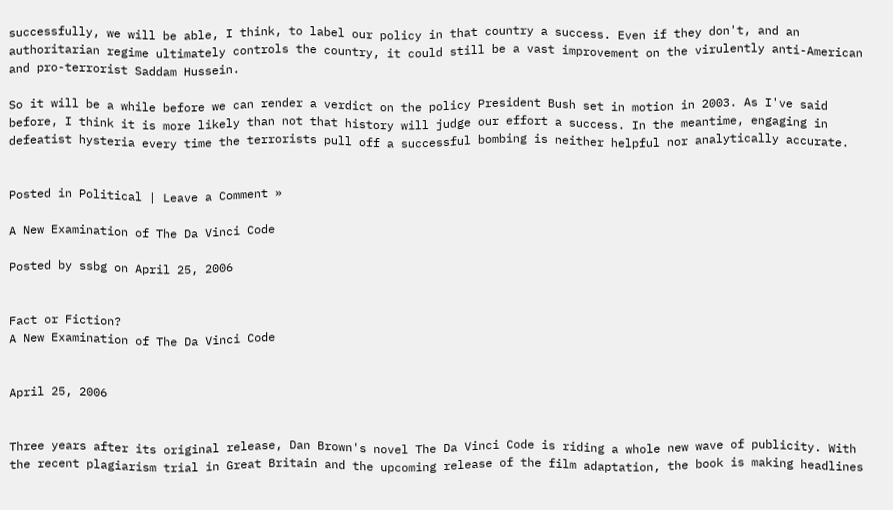successfully, we will be able, I think, to label our policy in that country a success. Even if they don't, and an authoritarian regime ultimately controls the country, it could still be a vast improvement on the virulently anti-American and pro-terrorist Saddam Hussein.

So it will be a while before we can render a verdict on the policy President Bush set in motion in 2003. As I've said before, I think it is more likely than not that history will judge our effort a success. In the meantime, engaging in defeatist hysteria every time the terrorists pull off a successful bombing is neither helpful nor analytically accurate.


Posted in Political | Leave a Comment »

A New Examination of The Da Vinci Code

Posted by ssbg on April 25, 2006


Fact or Fiction?
A New Examination of The Da Vinci Code


April 25, 2006


Three years after its original release, Dan Brown's novel The Da Vinci Code is riding a whole new wave of publicity. With the recent plagiarism trial in Great Britain and the upcoming release of the film adaptation, the book is making headlines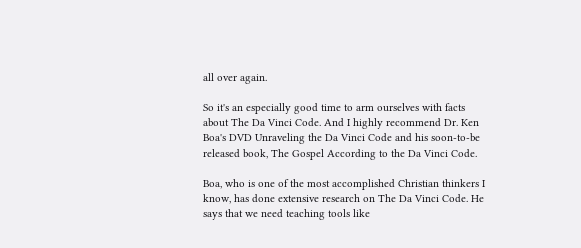all over again.

So it's an especially good time to arm ourselves with facts about The Da Vinci Code. And I highly recommend Dr. Ken Boa's DVD Unraveling the Da Vinci Code and his soon-to-be released book, The Gospel According to the Da Vinci Code.

Boa, who is one of the most accomplished Christian thinkers I know, has done extensive research on The Da Vinci Code. He says that we need teaching tools like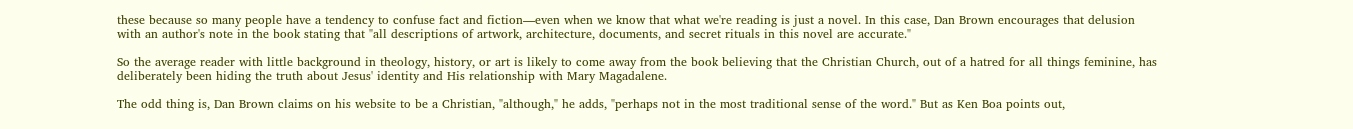these because so many people have a tendency to confuse fact and fiction—even when we know that what we're reading is just a novel. In this case, Dan Brown encourages that delusion with an author's note in the book stating that "all descriptions of artwork, architecture, documents, and secret rituals in this novel are accurate."

So the average reader with little background in theology, history, or art is likely to come away from the book believing that the Christian Church, out of a hatred for all things feminine, has deliberately been hiding the truth about Jesus' identity and His relationship with Mary Magadalene.

The odd thing is, Dan Brown claims on his website to be a Christian, "although," he adds, "perhaps not in the most traditional sense of the word." But as Ken Boa points out,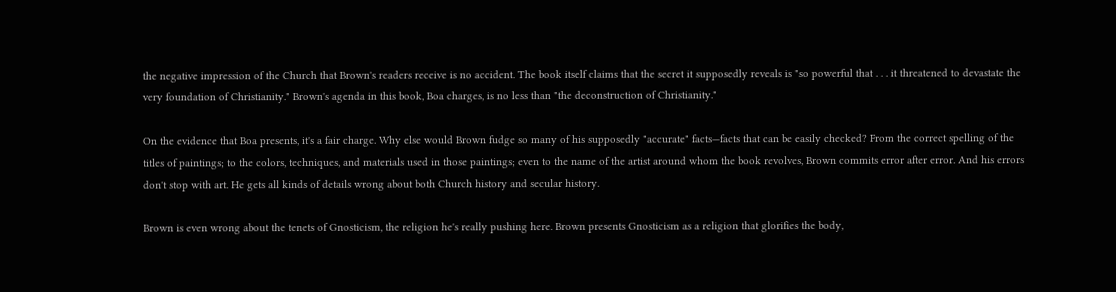the negative impression of the Church that Brown's readers receive is no accident. The book itself claims that the secret it supposedly reveals is "so powerful that . . . it threatened to devastate the very foundation of Christianity." Brown's agenda in this book, Boa charges, is no less than "the deconstruction of Christianity."

On the evidence that Boa presents, it's a fair charge. Why else would Brown fudge so many of his supposedly "accurate" facts—facts that can be easily checked? From the correct spelling of the titles of paintings; to the colors, techniques, and materials used in those paintings; even to the name of the artist around whom the book revolves, Brown commits error after error. And his errors don't stop with art. He gets all kinds of details wrong about both Church history and secular history.

Brown is even wrong about the tenets of Gnosticism, the religion he's really pushing here. Brown presents Gnosticism as a religion that glorifies the body,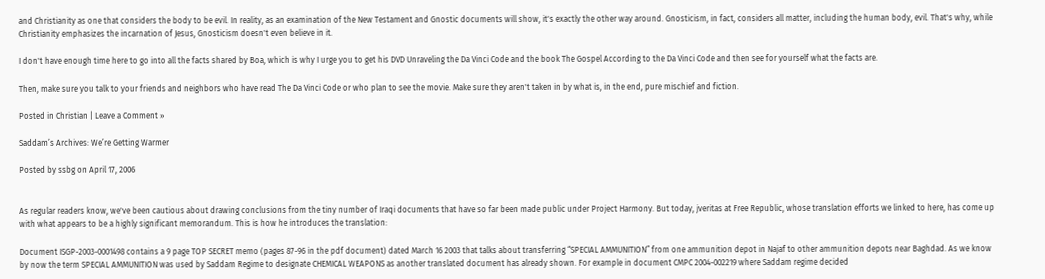and Christianity as one that considers the body to be evil. In reality, as an examination of the New Testament and Gnostic documents will show, it's exactly the other way around. Gnosticism, in fact, considers all matter, including the human body, evil. That's why, while Christianity emphasizes the incarnation of Jesus, Gnosticism doesn't even believe in it.

I don't have enough time here to go into all the facts shared by Boa, which is why I urge you to get his DVD Unraveling the Da Vinci Code and the book The Gospel According to the Da Vinci Code and then see for yourself what the facts are.

Then, make sure you talk to your friends and neighbors who have read The Da Vinci Code or who plan to see the movie. Make sure they aren't taken in by what is, in the end, pure mischief and fiction.

Posted in Christian | Leave a Comment »

Saddam’s Archives: We’re Getting Warmer

Posted by ssbg on April 17, 2006


As regular readers know, we've been cautious about drawing conclusions from the tiny number of Iraqi documents that have so far been made public under Project Harmony. But today, jveritas at Free Republic, whose translation efforts we linked to here, has come up with what appears to be a highly significant memorandum. This is how he introduces the translation:

Document ISGP-2003-0001498 contains a 9 page TOP SECRET memo (pages 87-96 in the pdf document) dated March 16 2003 that talks about transferring “SPECIAL AMMUNITION” from one ammunition depot in Najaf to other ammunition depots near Baghdad. As we know by now the term SPECIAL AMMUNITION was used by Saddam Regime to designate CHEMICAL WEAPONS as another translated document has already shown. For example in document CMPC 2004-002219 where Saddam regime decided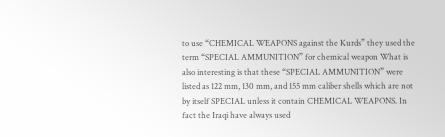to use “CHEMICAL WEAPONS against the Kurds” they used the term “SPECIAL AMMUNITION” for chemical weapon What is also interesting is that these “SPECIAL AMMUNITION” were listed as 122 mm, 130 mm, and 155 mm caliber shells which are not by itself SPECIAL unless it contain CHEMICAL WEAPONS. In fact the Iraqi have always used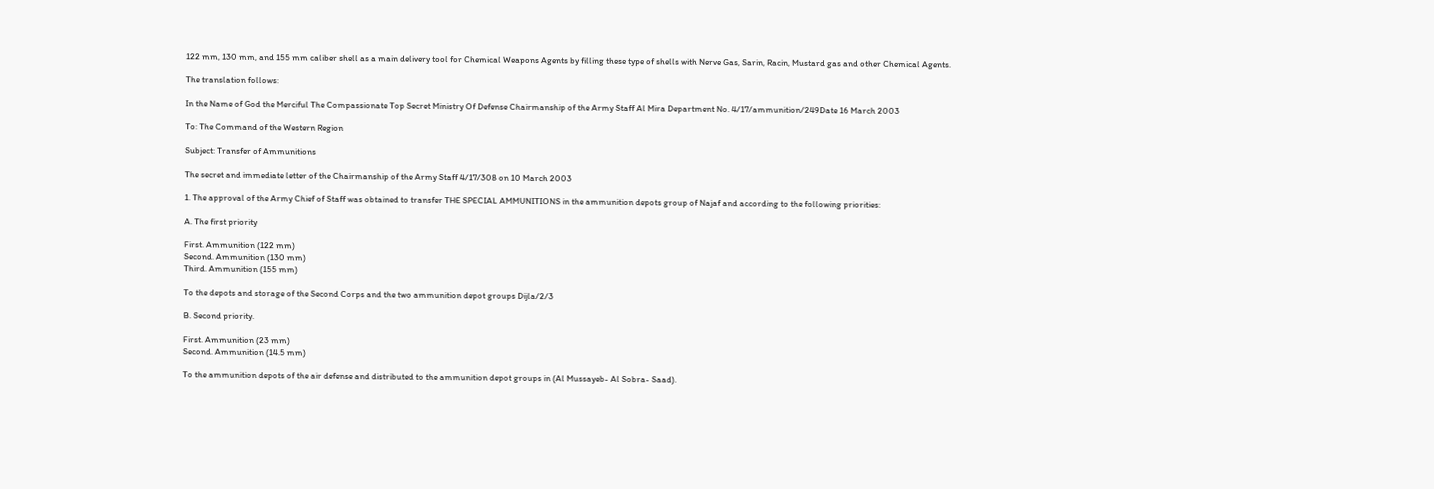122 mm, 130 mm, and 155 mm caliber shell as a main delivery tool for Chemical Weapons Agents by filling these type of shells with Nerve Gas, Sarin, Racin, Mustard gas and other Chemical Agents.

The translation follows:

In the Name of God the Merciful The Compassionate Top Secret Ministry Of Defense Chairmanship of the Army Staff Al Mira Department No. 4/17/ammunition/249Date 16 March 2003

To: The Command of the Western Region

Subject: Transfer of Ammunitions

The secret and immediate letter of the Chairmanship of the Army Staff 4/17/308 on 10 March 2003

1. The approval of the Army Chief of Staff was obtained to transfer THE SPECIAL AMMUNITIONS in the ammunition depots group of Najaf and according to the following priorities:

A. The first priority

First. Ammunition (122 mm)
Second. Ammunition (130 mm)
Third. Ammunition (155 mm)

To the depots and storage of the Second Corps and the two ammunition depot groups Dijla/2/3

B. Second priority.

First. Ammunition (23 mm)
Second. Ammunition (14.5 mm)

To the ammunition depots of the air defense and distributed to the ammunition depot groups in (Al Mussayeb- Al Sobra- Saad).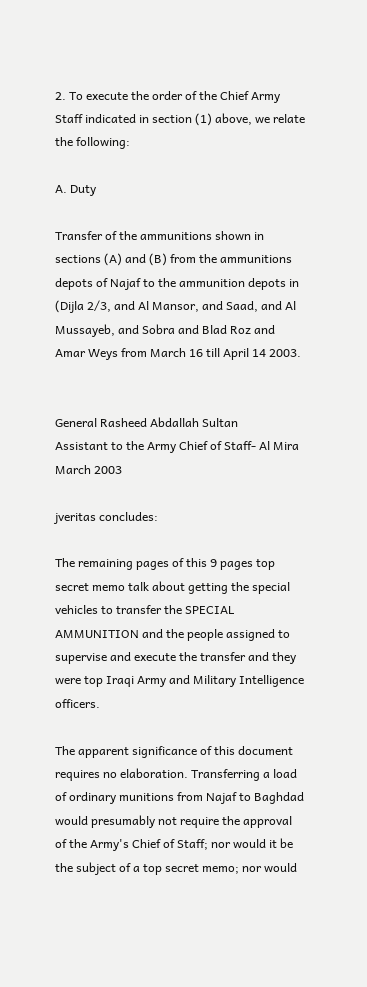2. To execute the order of the Chief Army Staff indicated in section (1) above, we relate the following:

A. Duty

Transfer of the ammunitions shown in sections (A) and (B) from the ammunitions depots of Najaf to the ammunition depots in (Dijla 2/3, and Al Mansor, and Saad, and Al Mussayeb, and Sobra and Blad Roz and Amar Weys from March 16 till April 14 2003.


General Rasheed Abdallah Sultan
Assistant to the Army Chief of Staff- Al Mira
March 2003

jveritas concludes:

The remaining pages of this 9 pages top secret memo talk about getting the special vehicles to transfer the SPECIAL AMMUNITION and the people assigned to supervise and execute the transfer and they were top Iraqi Army and Military Intelligence officers.

The apparent significance of this document requires no elaboration. Transferring a load of ordinary munitions from Najaf to Baghdad would presumably not require the approval of the Army's Chief of Staff; nor would it be the subject of a top secret memo; nor would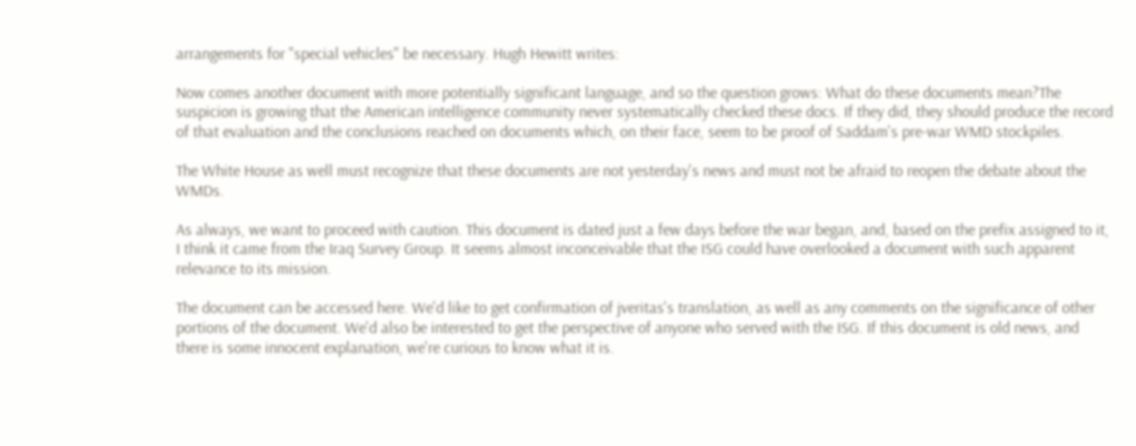arrangements for "special vehicles" be necessary. Hugh Hewitt writes:

Now comes another document with more potentially significant language, and so the question grows: What do these documents mean?The suspicion is growing that the American intelligence community never systematically checked these docs. If they did, they should produce the record of that evaluation and the conclusions reached on documents which, on their face, seem to be proof of Saddam's pre-war WMD stockpiles.

The White House as well must recognize that these documents are not yesterday's news and must not be afraid to reopen the debate about the WMDs.

As always, we want to proceed with caution. This document is dated just a few days before the war began, and, based on the prefix assigned to it, I think it came from the Iraq Survey Group. It seems almost inconceivable that the ISG could have overlooked a document with such apparent relevance to its mission.

The document can be accessed here. We'd like to get confirmation of jveritas's translation, as well as any comments on the significance of other portions of the document. We'd also be interested to get the perspective of anyone who served with the ISG. If this document is old news, and there is some innocent explanation, we're curious to know what it is.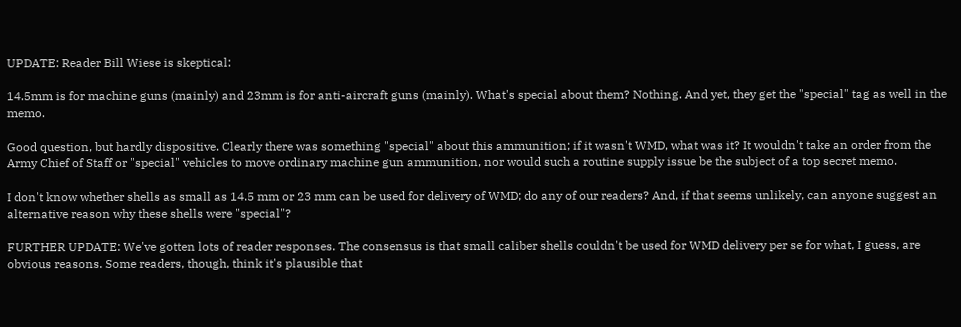UPDATE: Reader Bill Wiese is skeptical:

14.5mm is for machine guns (mainly) and 23mm is for anti-aircraft guns (mainly). What's special about them? Nothing. And yet, they get the "special" tag as well in the memo.

Good question, but hardly dispositive. Clearly there was something "special" about this ammunition; if it wasn't WMD, what was it? It wouldn't take an order from the Army Chief of Staff or "special" vehicles to move ordinary machine gun ammunition, nor would such a routine supply issue be the subject of a top secret memo.

I don't know whether shells as small as 14.5 mm or 23 mm can be used for delivery of WMD; do any of our readers? And, if that seems unlikely, can anyone suggest an alternative reason why these shells were "special"?

FURTHER UPDATE: We've gotten lots of reader responses. The consensus is that small caliber shells couldn't be used for WMD delivery per se for what, I guess, are obvious reasons. Some readers, though, think it's plausible that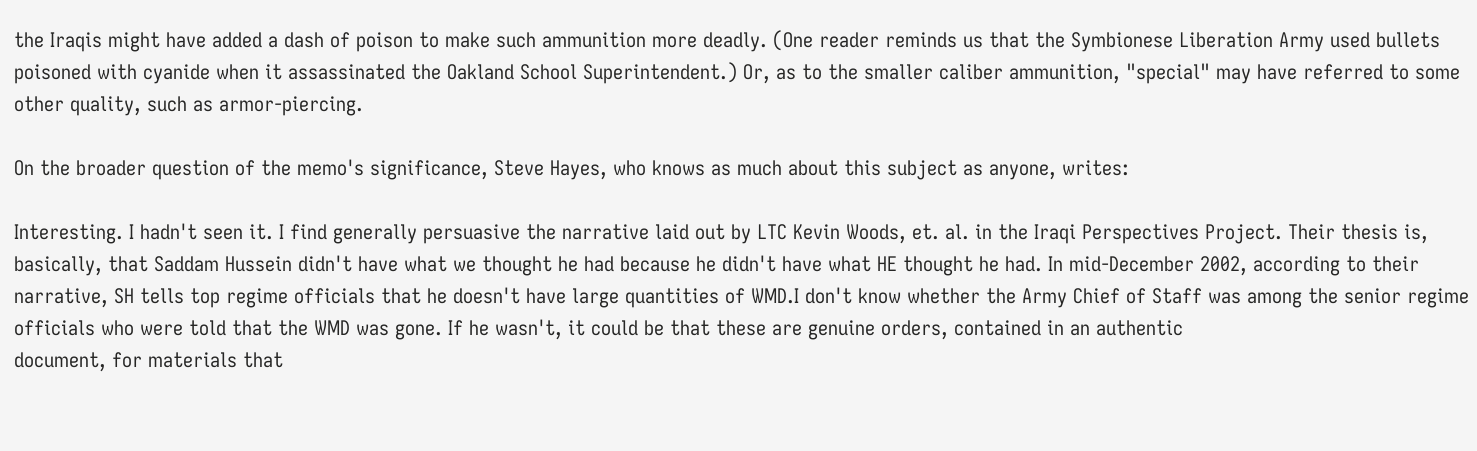the Iraqis might have added a dash of poison to make such ammunition more deadly. (One reader reminds us that the Symbionese Liberation Army used bullets poisoned with cyanide when it assassinated the Oakland School Superintendent.) Or, as to the smaller caliber ammunition, "special" may have referred to some other quality, such as armor-piercing.

On the broader question of the memo's significance, Steve Hayes, who knows as much about this subject as anyone, writes:

Interesting. I hadn't seen it. I find generally persuasive the narrative laid out by LTC Kevin Woods, et. al. in the Iraqi Perspectives Project. Their thesis is, basically, that Saddam Hussein didn't have what we thought he had because he didn't have what HE thought he had. In mid-December 2002, according to their narrative, SH tells top regime officials that he doesn't have large quantities of WMD.I don't know whether the Army Chief of Staff was among the senior regime officials who were told that the WMD was gone. If he wasn't, it could be that these are genuine orders, contained in an authentic
document, for materials that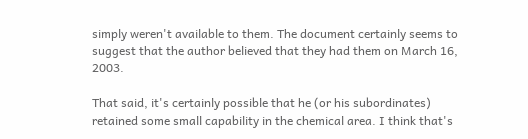simply weren't available to them. The document certainly seems to suggest that the author believed that they had them on March 16, 2003.

That said, it's certainly possible that he (or his subordinates) retained some small capability in the chemical area. I think that's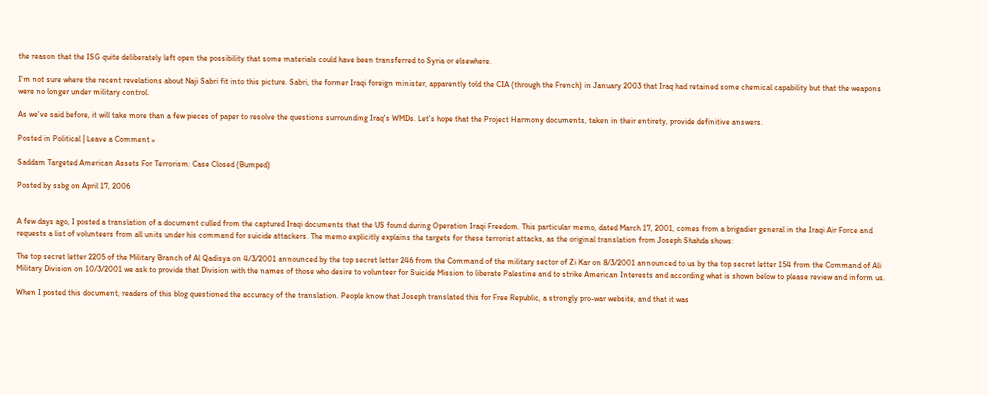the reason that the ISG quite deliberately left open the possibility that some materials could have been transferred to Syria or elsewhere.

I'm not sure where the recent revelations about Naji Sabri fit into this picture. Sabri, the former Iraqi foreign minister, apparently told the CIA (through the French) in January 2003 that Iraq had retained some chemical capability but that the weapons were no longer under military control.

As we've said before, it will take more than a few pieces of paper to resolve the questions surrounding Iraq's WMDs. Let's hope that the Project Harmony documents, taken in their entirety, provide definitive answers.

Posted in Political | Leave a Comment »

Saddam Targeted American Assets For Terrorism: Case Closed (Bumped)

Posted by ssbg on April 17, 2006


A few days ago, I posted a translation of a document culled from the captured Iraqi documents that the US found during Operation Iraqi Freedom. This particular memo, dated March 17, 2001, comes from a brigadier general in the Iraqi Air Force and requests a list of volunteers from all units under his command for suicide attackers. The memo explicitly explains the targets for these terrorist attacks, as the original translation from Joseph Shahda shows:

The top secret letter 2205 of the Military Branch of Al Qadisya on 4/3/2001 announced by the top secret letter 246 from the Command of the military sector of Zi Kar on 8/3/2001 announced to us by the top secret letter 154 from the Command of Ali Military Division on 10/3/2001 we ask to provide that Division with the names of those who desire to volunteer for Suicide Mission to liberate Palestine and to strike American Interests and according what is shown below to please review and inform us.

When I posted this document, readers of this blog questioned the accuracy of the translation. People know that Joseph translated this for Free Republic, a strongly pro-war website, and that it was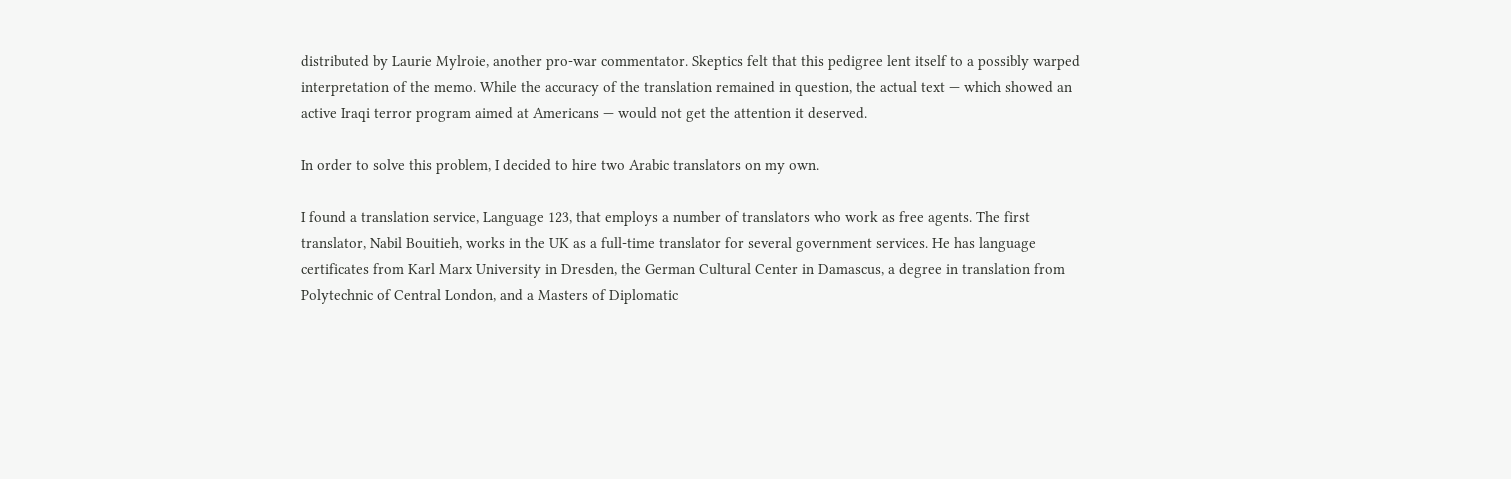distributed by Laurie Mylroie, another pro-war commentator. Skeptics felt that this pedigree lent itself to a possibly warped interpretation of the memo. While the accuracy of the translation remained in question, the actual text — which showed an active Iraqi terror program aimed at Americans — would not get the attention it deserved.

In order to solve this problem, I decided to hire two Arabic translators on my own.

I found a translation service, Language 123, that employs a number of translators who work as free agents. The first translator, Nabil Bouitieh, works in the UK as a full-time translator for several government services. He has language certificates from Karl Marx University in Dresden, the German Cultural Center in Damascus, a degree in translation from Polytechnic of Central London, and a Masters of Diplomatic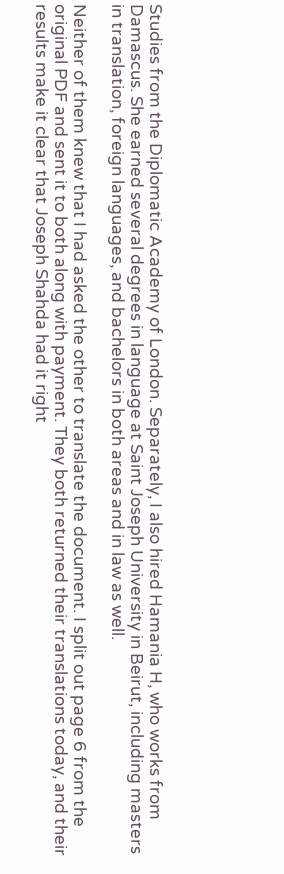Studies from the Diplomatic Academy of London. Separately, I also hired Hamania H, who works from Damascus. She earned several degrees in language at Saint Joseph University in Beirut, including masters in translation, foreign languages, and bachelors in both areas and in law as well.

Neither of them knew that I had asked the other to translate the document. I split out page 6 from the original PDF and sent it to both along with payment. They both returned their translations today, and their results make it clear that Joseph Shahda had it right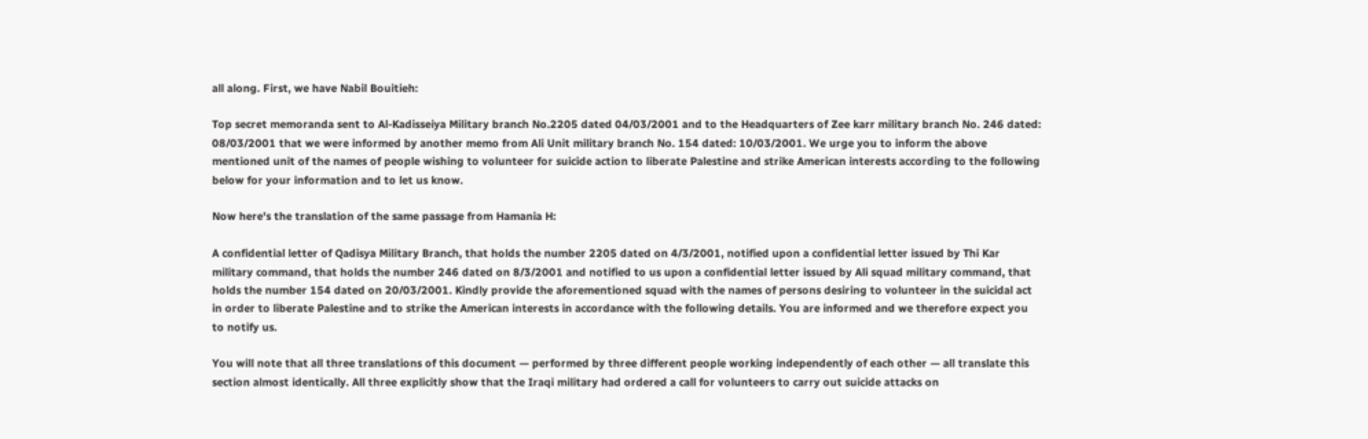all along. First, we have Nabil Bouitieh:

Top secret memoranda sent to Al-Kadisseiya Military branch No.2205 dated 04/03/2001 and to the Headquarters of Zee karr military branch No. 246 dated: 08/03/2001 that we were informed by another memo from Ali Unit military branch No. 154 dated: 10/03/2001. We urge you to inform the above mentioned unit of the names of people wishing to volunteer for suicide action to liberate Palestine and strike American interests according to the following below for your information and to let us know.

Now here's the translation of the same passage from Hamania H:

A confidential letter of Qadisya Military Branch, that holds the number 2205 dated on 4/3/2001, notified upon a confidential letter issued by Thi Kar military command, that holds the number 246 dated on 8/3/2001 and notified to us upon a confidential letter issued by Ali squad military command, that holds the number 154 dated on 20/03/2001. Kindly provide the aforementioned squad with the names of persons desiring to volunteer in the suicidal act in order to liberate Palestine and to strike the American interests in accordance with the following details. You are informed and we therefore expect you to notify us.

You will note that all three translations of this document — performed by three different people working independently of each other — all translate this section almost identically. All three explicitly show that the Iraqi military had ordered a call for volunteers to carry out suicide attacks on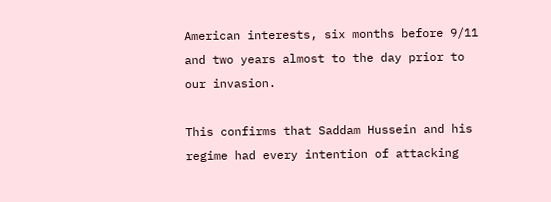American interests, six months before 9/11 and two years almost to the day prior to our invasion.

This confirms that Saddam Hussein and his regime had every intention of attacking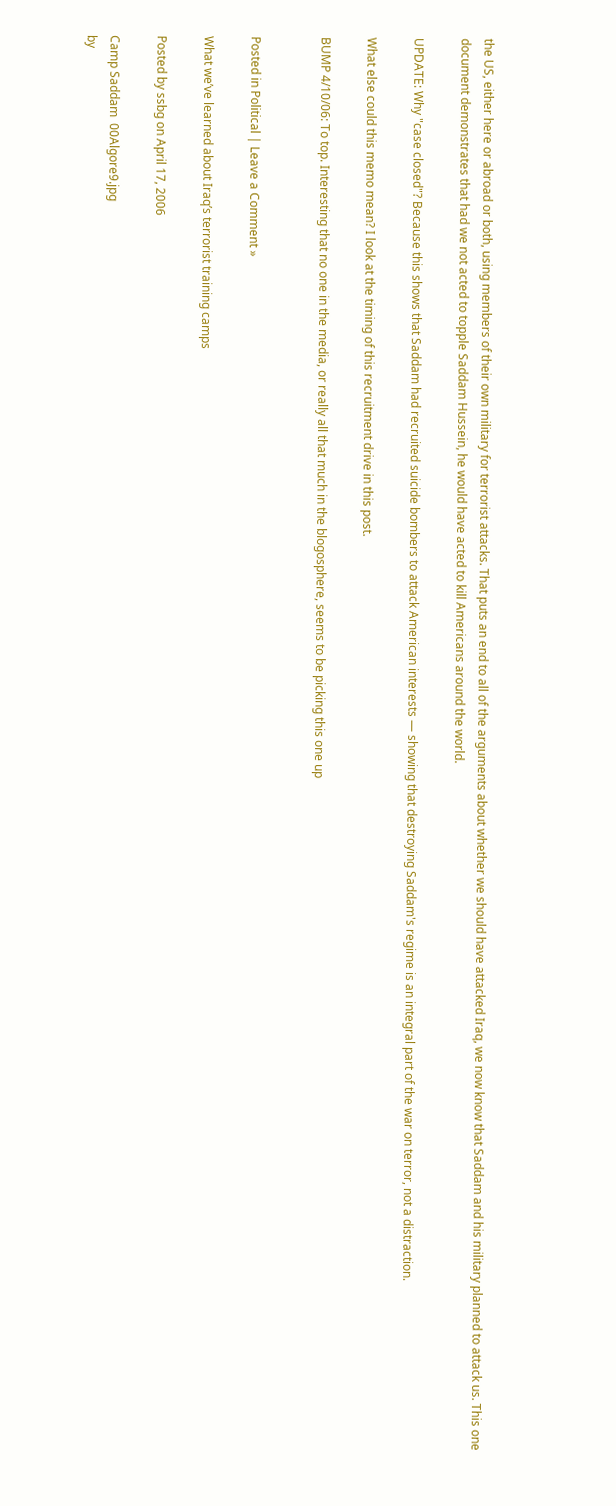the US, either here or abroad or both, using members of their own military for terrorist attacks. That puts an end to all of the arguments about whether we should have attacked Iraq, we now know that Saddam and his military planned to attack us. This one document demonstrates that had we not acted to topple Saddam Hussein, he would have acted to kill Americans around the world.

UPDATE: Why "case closed"? Because this shows that Saddam had recruited suicide bombers to attack American interests — showing that destroying Saddam's regime is an integral part of the war on terror, not a distraction.

What else could this memo mean? I look at the timing of this recruitment drive in this post.

BUMP 4/10/06: To top. Interesting that no one in the media, or really all that much in the blogosphere, seems to be picking this one up


Posted in Political | Leave a Comment »

What we’ve learned about Iraq’s terrorist training camps

Posted by ssbg on April 17, 2006

Camp Saddam  00Algore9.jpg
by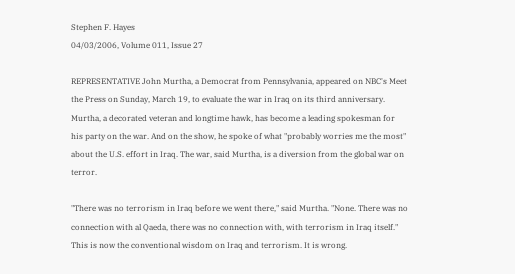Stephen F. Hayes
04/03/2006, Volume 011, Issue 27

REPRESENTATIVE John Murtha, a Democrat from Pennsylvania, appeared on NBC's Meet the Press on Sunday, March 19, to evaluate the war in Iraq on its third anniversary. Murtha, a decorated veteran and longtime hawk, has become a leading spokesman for his party on the war. And on the show, he spoke of what "probably worries me the most" about the U.S. effort in Iraq. The war, said Murtha, is a diversion from the global war on terror.

"There was no terrorism in Iraq before we went there," said Murtha. "None. There was no connection with al Qaeda, there was no connection with, with terrorism in Iraq itself." This is now the conventional wisdom on Iraq and terrorism. It is wrong.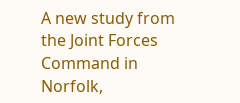A new study from the Joint Forces Command in Norfolk,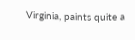Virginia, paints quite a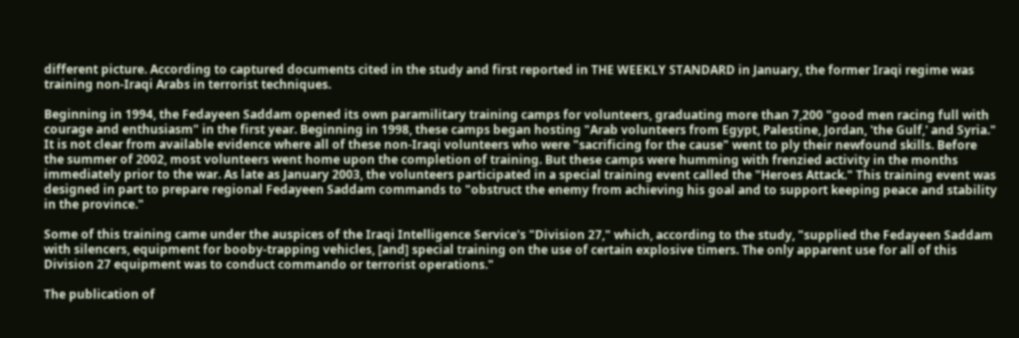different picture. According to captured documents cited in the study and first reported in THE WEEKLY STANDARD in January, the former Iraqi regime was training non-Iraqi Arabs in terrorist techniques.

Beginning in 1994, the Fedayeen Saddam opened its own paramilitary training camps for volunteers, graduating more than 7,200 "good men racing full with courage and enthusiasm" in the first year. Beginning in 1998, these camps began hosting "Arab volunteers from Egypt, Palestine, Jordan, 'the Gulf,' and Syria." It is not clear from available evidence where all of these non-Iraqi volunteers who were "sacrificing for the cause" went to ply their newfound skills. Before the summer of 2002, most volunteers went home upon the completion of training. But these camps were humming with frenzied activity in the months immediately prior to the war. As late as January 2003, the volunteers participated in a special training event called the "Heroes Attack." This training event was designed in part to prepare regional Fedayeen Saddam commands to "obstruct the enemy from achieving his goal and to support keeping peace and stability in the province."

Some of this training came under the auspices of the Iraqi Intelligence Service's "Division 27," which, according to the study, "supplied the Fedayeen Saddam with silencers, equipment for booby-trapping vehicles, [and] special training on the use of certain explosive timers. The only apparent use for all of this Division 27 equipment was to conduct commando or terrorist operations."

The publication of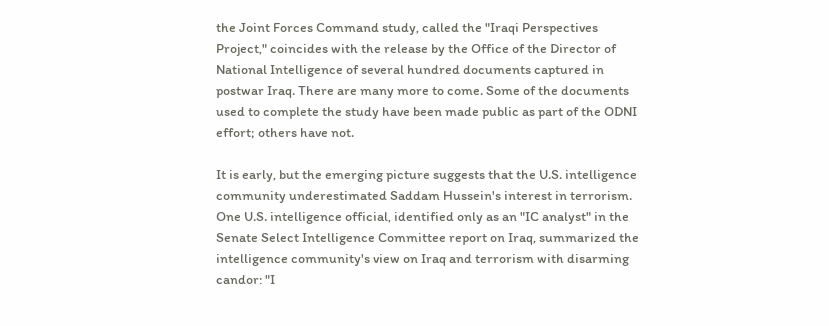the Joint Forces Command study, called the "Iraqi Perspectives Project," coincides with the release by the Office of the Director of National Intelligence of several hundred documents captured in postwar Iraq. There are many more to come. Some of the documents used to complete the study have been made public as part of the ODNI effort; others have not.

It is early, but the emerging picture suggests that the U.S. intelligence community underestimated Saddam Hussein's interest in terrorism. One U.S. intelligence official, identified only as an "IC analyst" in the Senate Select Intelligence Committee report on Iraq, summarized the intelligence community's view on Iraq and terrorism with disarming candor: "I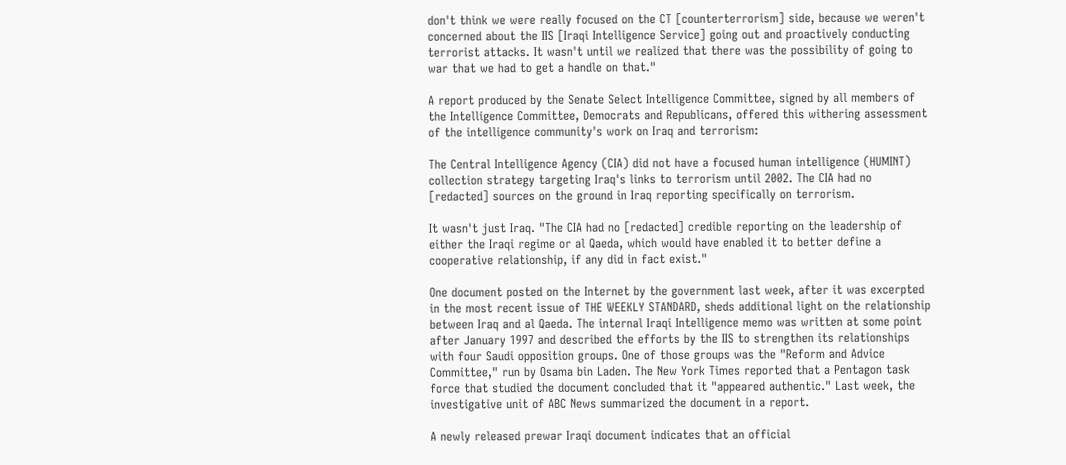don't think we were really focused on the CT [counterterrorism] side, because we weren't concerned about the IIS [Iraqi Intelligence Service] going out and proactively conducting terrorist attacks. It wasn't until we realized that there was the possibility of going to war that we had to get a handle on that."

A report produced by the Senate Select Intelligence Committee, signed by all members of the Intelligence Committee, Democrats and Republicans, offered this withering assessment of the intelligence community's work on Iraq and terrorism:

The Central Intelligence Agency (CIA) did not have a focused human intelligence (HUMINT) collection strategy targeting Iraq's links to terrorism until 2002. The CIA had no [redacted] sources on the ground in Iraq reporting specifically on terrorism.

It wasn't just Iraq. "The CIA had no [redacted] credible reporting on the leadership of either the Iraqi regime or al Qaeda, which would have enabled it to better define a cooperative relationship, if any did in fact exist."

One document posted on the Internet by the government last week, after it was excerpted in the most recent issue of THE WEEKLY STANDARD, sheds additional light on the relationship between Iraq and al Qaeda. The internal Iraqi Intelligence memo was written at some point after January 1997 and described the efforts by the IIS to strengthen its relationships with four Saudi opposition groups. One of those groups was the "Reform and Advice Committee," run by Osama bin Laden. The New York Times reported that a Pentagon task force that studied the document concluded that it "appeared authentic." Last week, the investigative unit of ABC News summarized the document in a report.

A newly released prewar Iraqi document indicates that an official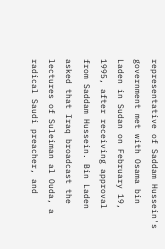representative of Saddam Hussein's government met with Osama bin Laden in Sudan on February 19, 1995, after receiving approval from Saddam Hussein. Bin Laden asked that Iraq broadcast the lectures of Suleiman al Ouda, a radical Saudi preacher, and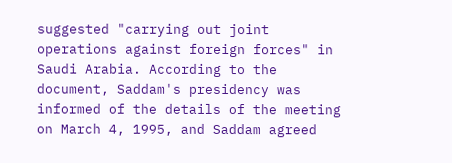suggested "carrying out joint operations against foreign forces" in Saudi Arabia. According to the document, Saddam's presidency was informed of the details of the meeting on March 4, 1995, and Saddam agreed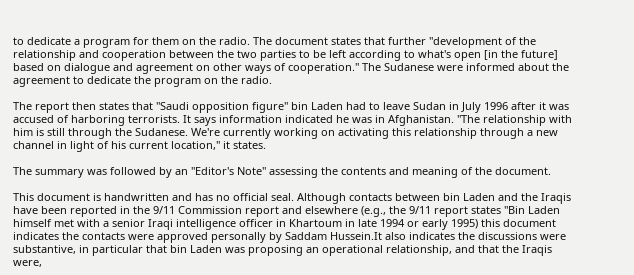to dedicate a program for them on the radio. The document states that further "development of the relationship and cooperation between the two parties to be left according to what's open [in the future] based on dialogue and agreement on other ways of cooperation." The Sudanese were informed about the agreement to dedicate the program on the radio.

The report then states that "Saudi opposition figure" bin Laden had to leave Sudan in July 1996 after it was accused of harboring terrorists. It says information indicated he was in Afghanistan. "The relationship with him is still through the Sudanese. We're currently working on activating this relationship through a new channel in light of his current location," it states.

The summary was followed by an "Editor's Note" assessing the contents and meaning of the document.

This document is handwritten and has no official seal. Although contacts between bin Laden and the Iraqis have been reported in the 9/11 Commission report and elsewhere (e.g., the 9/11 report states "Bin Laden himself met with a senior Iraqi intelligence officer in Khartoum in late 1994 or early 1995) this document indicates the contacts were approved personally by Saddam Hussein.It also indicates the discussions were substantive, in particular that bin Laden was proposing an operational relationship, and that the Iraqis were,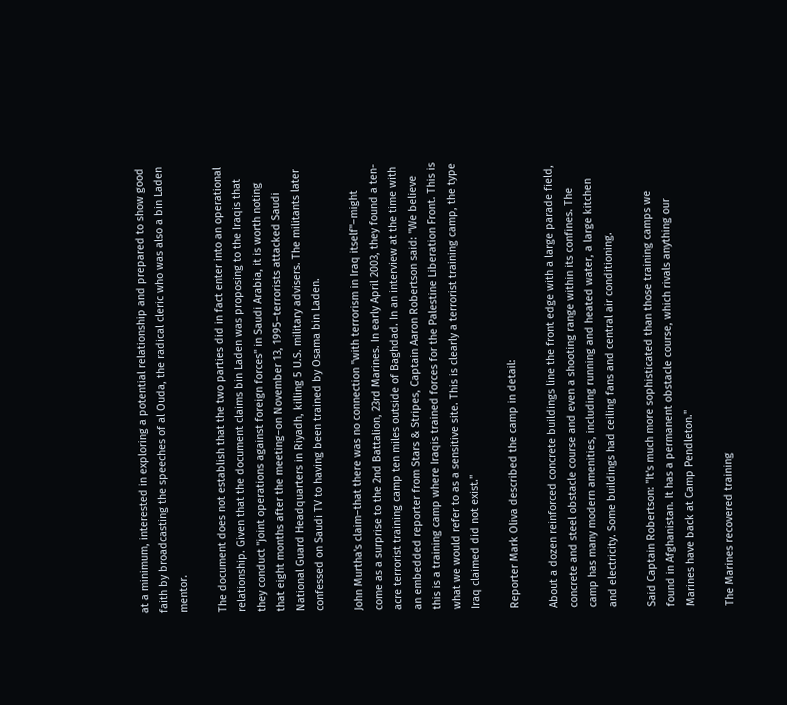at a minimum, interested in exploring a potential relationship and prepared to show good faith by broadcasting the speeches of al Ouda, the radical cleric who was also a bin Laden mentor.

The document does not establish that the two parties did in fact enter into an operational relationship. Given that the document claims bin Laden was proposing to the Iraqis that they conduct "joint operations against foreign forces" in Saudi Arabia, it is worth noting that eight months after the meeting–on November 13, 1995–terrorists attacked Saudi National Guard Headquarters in Riyadh, killing 5 U.S. military advisers. The militants later confessed on Saudi TV to having been trained by Osama bin Laden.

John Murtha's claim–that there was no connection "with terrorism in Iraq itself"–might come as a surprise to the 2nd Battalion, 23rd Marines. In early April 2003, they found a ten-acre terrorist training camp ten miles outside of Baghdad. In an interview at the time with an embedded reporter from Stars & Stripes, Captain Aaron Robertson said: "We believe this is a training camp where Iraqis trained forces for the Palestine Liberation Front. This is what we would refer to as a sensitive site. This is clearly a terrorist training camp, the type Iraq claimed did not exist."

Reporter Mark Oliva described the camp in detail:

About a dozen reinforced concrete buildings line the front edge with a large parade field, concrete and steel obstacle course and even a shooting range within its confines. The camp has many modern amenities, including running and heated water, a large kitchen and electricity. Some buildings had ceiling fans and central air conditioning.

Said Captain Robertson: "It's much more sophisticated than those training camps we found in Afghanistan. It has a permanent obstacle course, which rivals anything our Marines have back at Camp Pendleton."

The Marines recovered training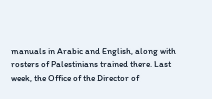manuals in Arabic and English, along with rosters of Palestinians trained there. Last week, the Office of the Director of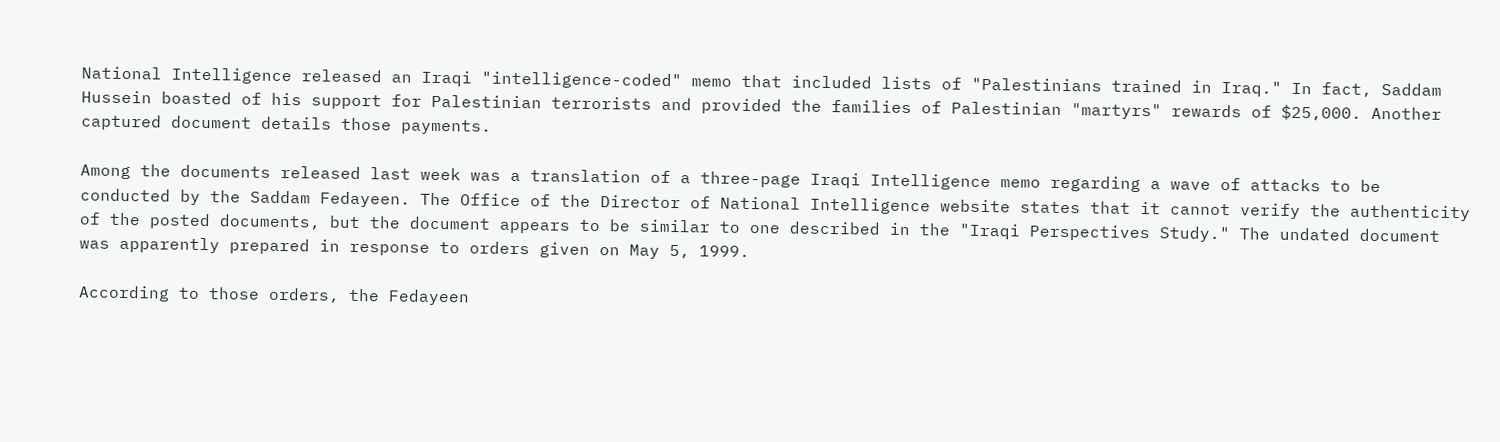National Intelligence released an Iraqi "intelligence-coded" memo that included lists of "Palestinians trained in Iraq." In fact, Saddam Hussein boasted of his support for Palestinian terrorists and provided the families of Palestinian "martyrs" rewards of $25,000. Another captured document details those payments.

Among the documents released last week was a translation of a three-page Iraqi Intelligence memo regarding a wave of attacks to be conducted by the Saddam Fedayeen. The Office of the Director of National Intelligence website states that it cannot verify the authenticity of the posted documents, but the document appears to be similar to one described in the "Iraqi Perspectives Study." The undated document was apparently prepared in response to orders given on May 5, 1999.

According to those orders, the Fedayeen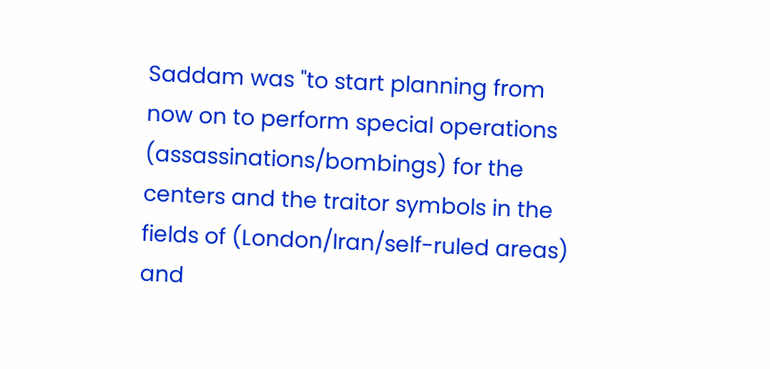Saddam was "to start planning from now on to perform special operations (assassinations/bombings) for the centers and the traitor symbols in the fields of (London/Iran/self-ruled areas) and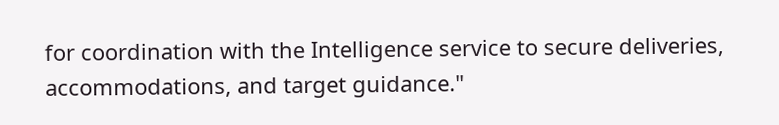for coordination with the Intelligence service to secure deliveries, accommodations, and target guidance."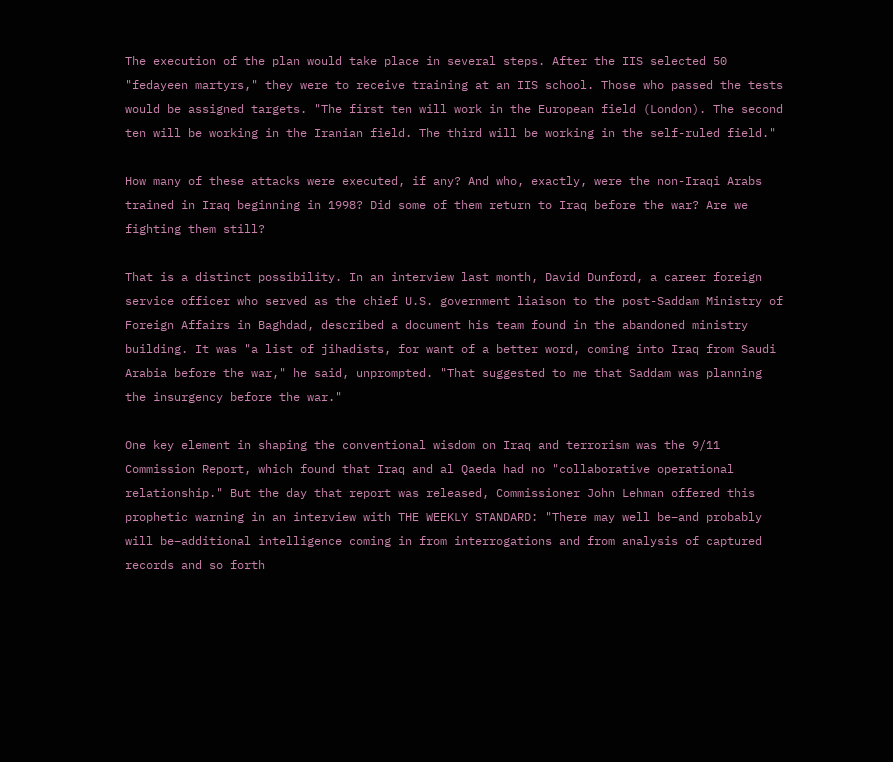The execution of the plan would take place in several steps. After the IIS selected 50 "fedayeen martyrs," they were to receive training at an IIS school. Those who passed the tests would be assigned targets. "The first ten will work in the European field (London). The second ten will be working in the Iranian field. The third will be working in the self-ruled field."

How many of these attacks were executed, if any? And who, exactly, were the non-Iraqi Arabs trained in Iraq beginning in 1998? Did some of them return to Iraq before the war? Are we fighting them still?

That is a distinct possibility. In an interview last month, David Dunford, a career foreign service officer who served as the chief U.S. government liaison to the post-Saddam Ministry of Foreign Affairs in Baghdad, described a document his team found in the abandoned ministry building. It was "a list of jihadists, for want of a better word, coming into Iraq from Saudi Arabia before the war," he said, unprompted. "That suggested to me that Saddam was planning the insurgency before the war."

One key element in shaping the conventional wisdom on Iraq and terrorism was the 9/11 Commission Report, which found that Iraq and al Qaeda had no "collaborative operational relationship." But the day that report was released, Commissioner John Lehman offered this prophetic warning in an interview with THE WEEKLY STANDARD: "There may well be–and probably will be–additional intelligence coming in from interrogations and from analysis of captured records and so forth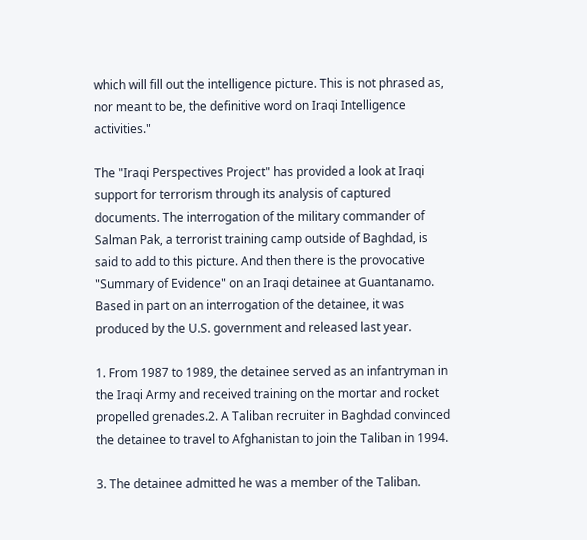which will fill out the intelligence picture. This is not phrased as, nor meant to be, the definitive word on Iraqi Intelligence activities."

The "Iraqi Perspectives Project" has provided a look at Iraqi support for terrorism through its analysis of captured documents. The interrogation of the military commander of Salman Pak, a terrorist training camp outside of Baghdad, is said to add to this picture. And then there is the provocative "Summary of Evidence" on an Iraqi detainee at Guantanamo. Based in part on an interrogation of the detainee, it was produced by the U.S. government and released last year.

1. From 1987 to 1989, the detainee served as an infantryman in the Iraqi Army and received training on the mortar and rocket propelled grenades.2. A Taliban recruiter in Baghdad convinced the detainee to travel to Afghanistan to join the Taliban in 1994.

3. The detainee admitted he was a member of the Taliban.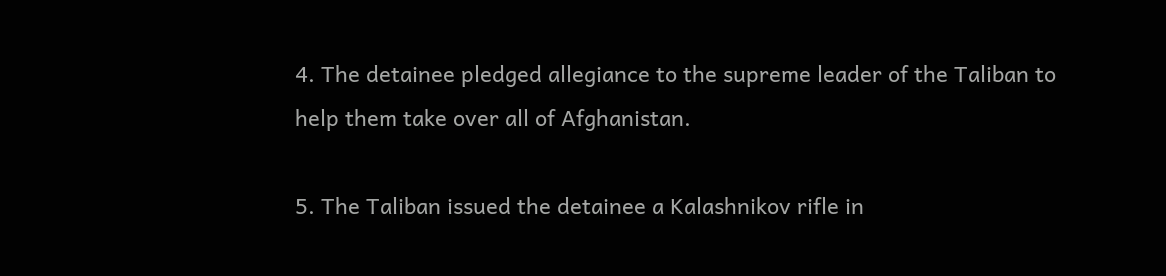4. The detainee pledged allegiance to the supreme leader of the Taliban to help them take over all of Afghanistan.

5. The Taliban issued the detainee a Kalashnikov rifle in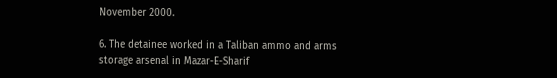November 2000.

6. The detainee worked in a Taliban ammo and arms storage arsenal in Mazar-E-Sharif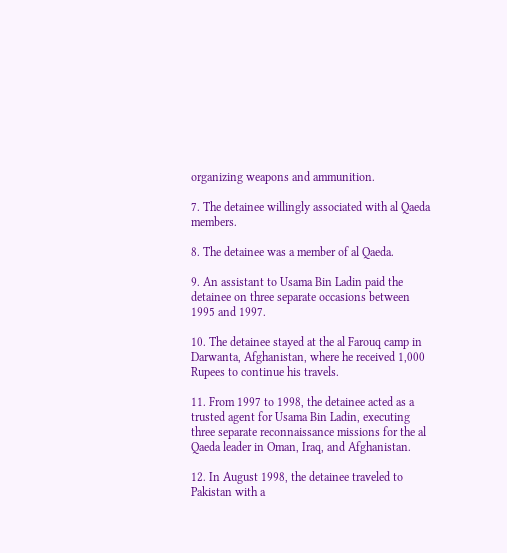organizing weapons and ammunition.

7. The detainee willingly associated with al Qaeda members.

8. The detainee was a member of al Qaeda.

9. An assistant to Usama Bin Ladin paid the detainee on three separate occasions between 1995 and 1997.

10. The detainee stayed at the al Farouq camp in Darwanta, Afghanistan, where he received 1,000 Rupees to continue his travels.

11. From 1997 to 1998, the detainee acted as a trusted agent for Usama Bin Ladin, executing three separate reconnaissance missions for the al Qaeda leader in Oman, Iraq, and Afghanistan.

12. In August 1998, the detainee traveled to Pakistan with a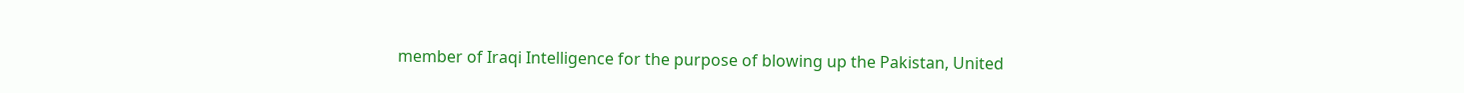member of Iraqi Intelligence for the purpose of blowing up the Pakistan, United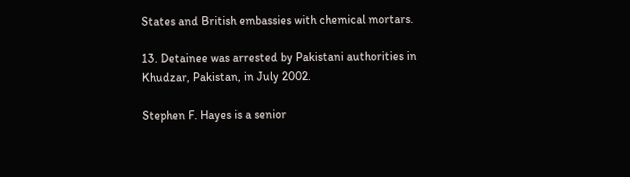States and British embassies with chemical mortars.

13. Detainee was arrested by Pakistani authorities in Khudzar, Pakistan, in July 2002.

Stephen F. Hayes is a senior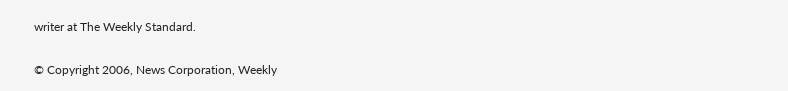writer at The Weekly Standard.

© Copyright 2006, News Corporation, Weekly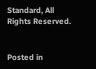Standard, All Rights Reserved.


Posted in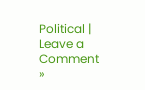Political | Leave a Comment »